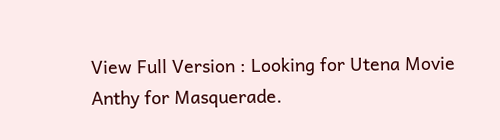View Full Version : Looking for Utena Movie Anthy for Masquerade.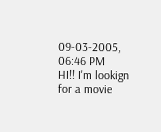09-03-2005, 06:46 PM
HI!! I'm lookign for a movie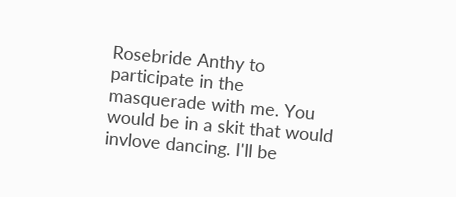Rosebride Anthy to participate in the masquerade with me. You would be in a skit that would invlove dancing. I'll be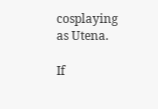cosplaying as Utena.

If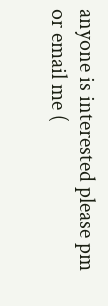anyone is interested please pm or email me (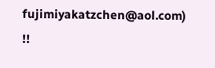fujimiyakatzchen@aol.com) !!